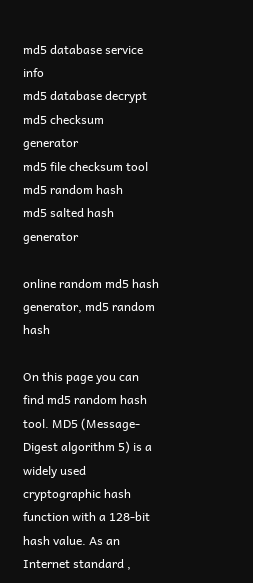md5 database service info
md5 database decrypt
md5 checksum generator
md5 file checksum tool
md5 random hash
md5 salted hash generator

online random md5 hash generator, md5 random hash

On this page you can find md5 random hash tool. MD5 (Message-Digest algorithm 5) is a widely used cryptographic hash function with a 128-bit hash value. As an Internet standard ,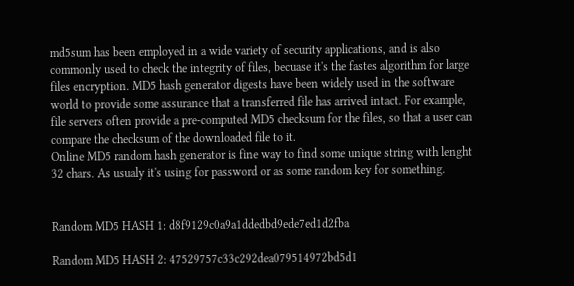md5sum has been employed in a wide variety of security applications, and is also commonly used to check the integrity of files, becuase it's the fastes algorithm for large files encryption. MD5 hash generator digests have been widely used in the software world to provide some assurance that a transferred file has arrived intact. For example, file servers often provide a pre-computed MD5 checksum for the files, so that a user can compare the checksum of the downloaded file to it.
Online MD5 random hash generator is fine way to find some unique string with lenght 32 chars. As usualy it's using for password or as some random key for something.


Random MD5 HASH 1: d8f9129c0a9a1ddedbd9ede7ed1d2fba

Random MD5 HASH 2: 47529757c33c292dea079514972bd5d1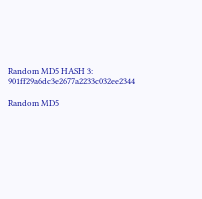Random MD5 HASH 3: 901ff29a6dc3e2677a2233c032ee2344

Random MD5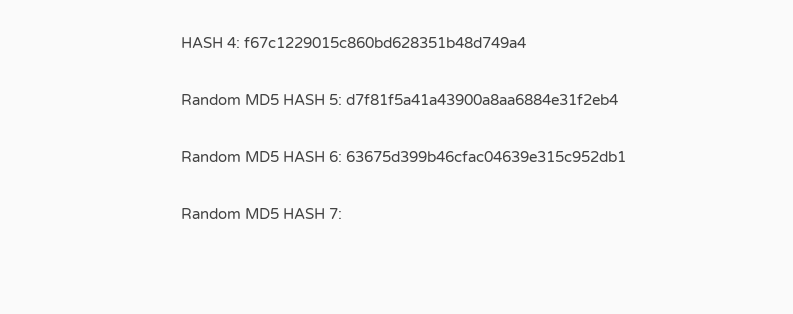HASH 4: f67c1229015c860bd628351b48d749a4

Random MD5 HASH 5: d7f81f5a41a43900a8aa6884e31f2eb4

Random MD5 HASH 6: 63675d399b46cfac04639e315c952db1

Random MD5 HASH 7: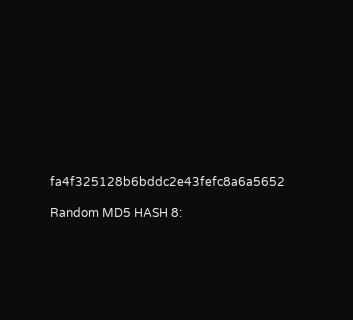fa4f325128b6bddc2e43fefc8a6a5652

Random MD5 HASH 8: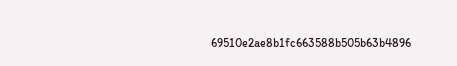69510e2ae8b1fc663588b505b63b4896